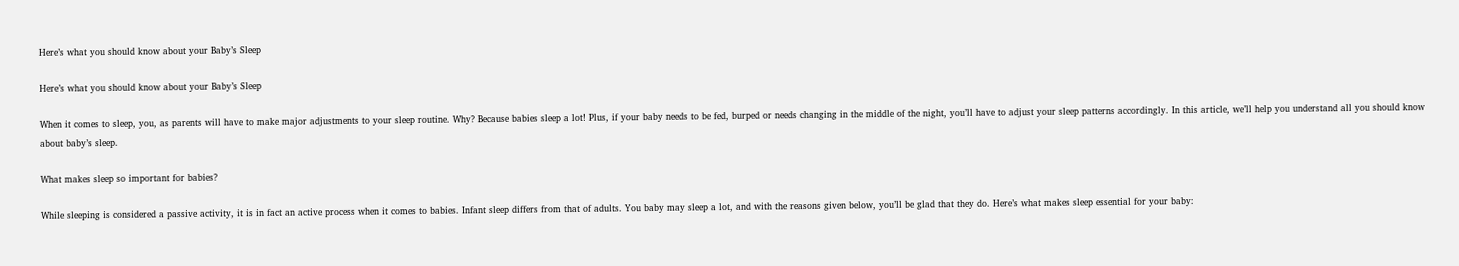Here’s what you should know about your Baby’s Sleep

Here’s what you should know about your Baby’s Sleep

When it comes to sleep, you, as parents will have to make major adjustments to your sleep routine. Why? Because babies sleep a lot! Plus, if your baby needs to be fed, burped or needs changing in the middle of the night, you’ll have to adjust your sleep patterns accordingly. In this article, we’ll help you understand all you should know about baby’s sleep.

What makes sleep so important for babies?

While sleeping is considered a passive activity, it is in fact an active process when it comes to babies. Infant sleep differs from that of adults. You baby may sleep a lot, and with the reasons given below, you’ll be glad that they do. Here’s what makes sleep essential for your baby: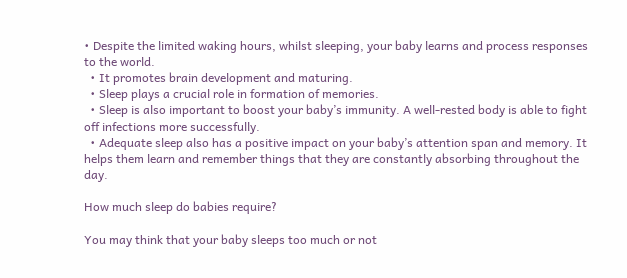• Despite the limited waking hours, whilst sleeping, your baby learns and process responses to the world.
  • It promotes brain development and maturing.
  • Sleep plays a crucial role in formation of memories.
  • Sleep is also important to boost your baby’s immunity. A well-rested body is able to fight off infections more successfully.
  • Adequate sleep also has a positive impact on your baby’s attention span and memory. It helps them learn and remember things that they are constantly absorbing throughout the day.

How much sleep do babies require?

You may think that your baby sleeps too much or not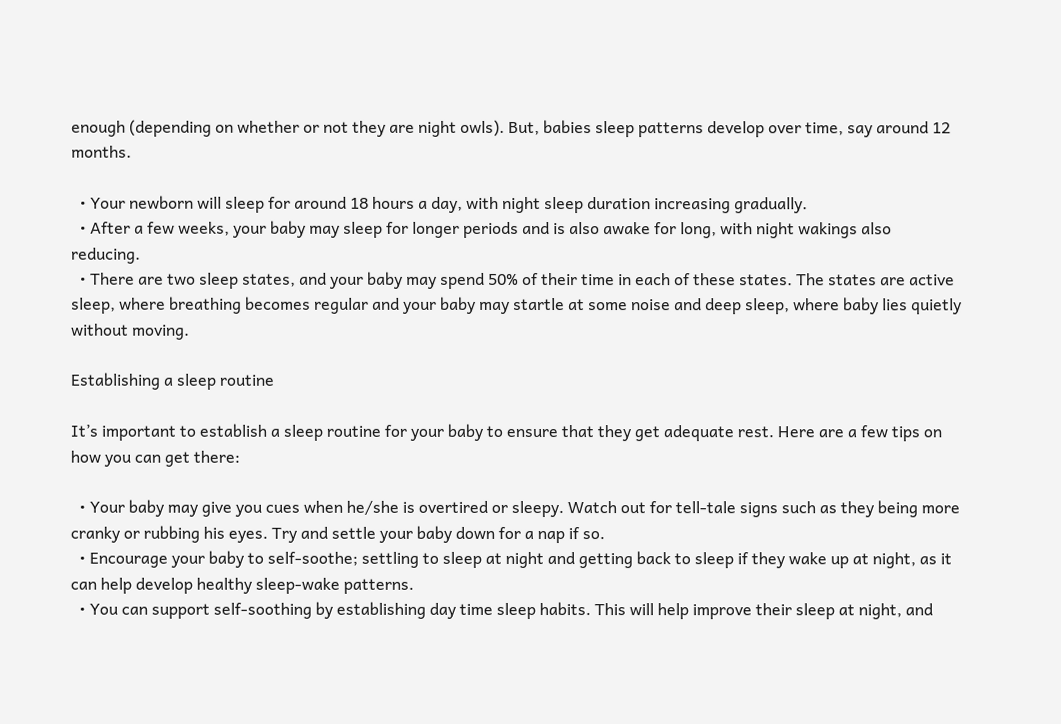enough (depending on whether or not they are night owls). But, babies sleep patterns develop over time, say around 12 months.

  • Your newborn will sleep for around 18 hours a day, with night sleep duration increasing gradually.
  • After a few weeks, your baby may sleep for longer periods and is also awake for long, with night wakings also reducing.
  • There are two sleep states, and your baby may spend 50% of their time in each of these states. The states are active sleep, where breathing becomes regular and your baby may startle at some noise and deep sleep, where baby lies quietly without moving.

Establishing a sleep routine

It’s important to establish a sleep routine for your baby to ensure that they get adequate rest. Here are a few tips on how you can get there:

  • Your baby may give you cues when he/she is overtired or sleepy. Watch out for tell-tale signs such as they being more cranky or rubbing his eyes. Try and settle your baby down for a nap if so.
  • Encourage your baby to self-soothe; settling to sleep at night and getting back to sleep if they wake up at night, as it can help develop healthy sleep-wake patterns.
  • You can support self-soothing by establishing day time sleep habits. This will help improve their sleep at night, and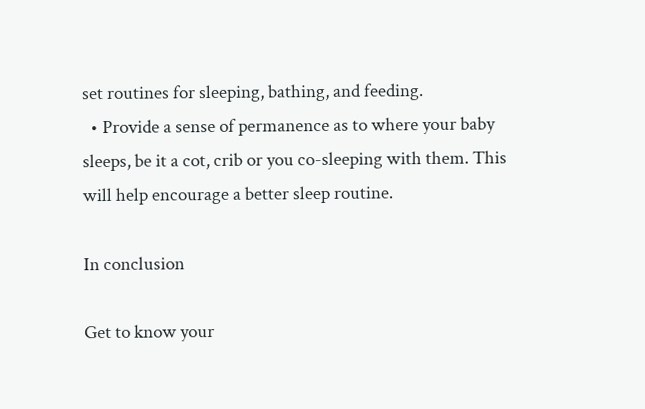set routines for sleeping, bathing, and feeding.
  • Provide a sense of permanence as to where your baby sleeps, be it a cot, crib or you co-sleeping with them. This will help encourage a better sleep routine.

In conclusion

Get to know your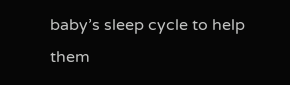baby’s sleep cycle to help them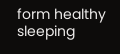form healthy sleeping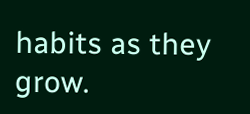habits as they grow.